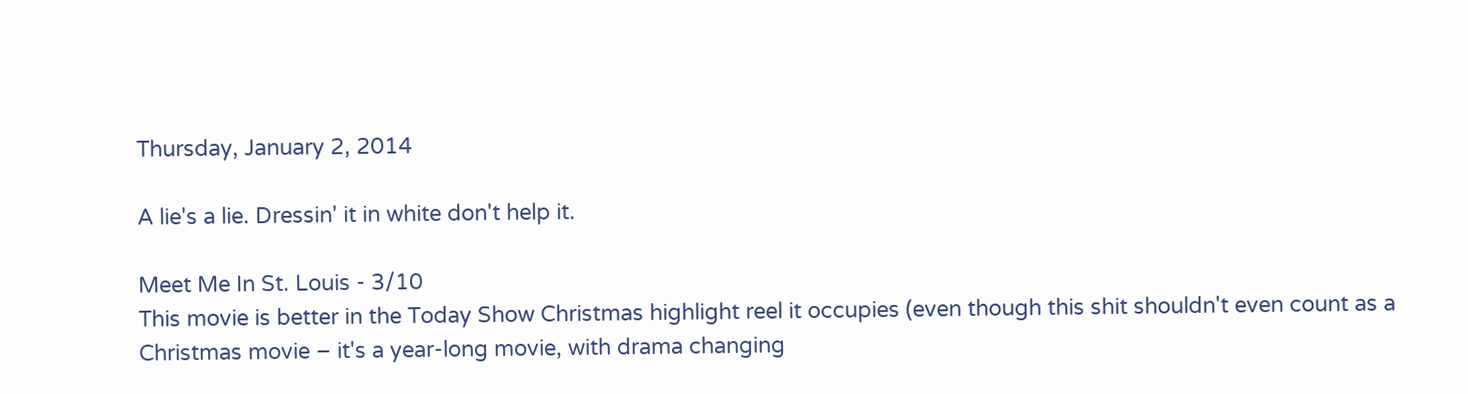Thursday, January 2, 2014

A lie's a lie. Dressin' it in white don't help it.

Meet Me In St. Louis - 3/10
This movie is better in the Today Show Christmas highlight reel it occupies (even though this shit shouldn't even count as a Christmas movie – it's a year-long movie, with drama changing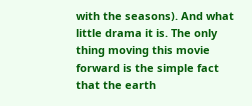with the seasons). And what little drama it is. The only thing moving this movie forward is the simple fact that the earth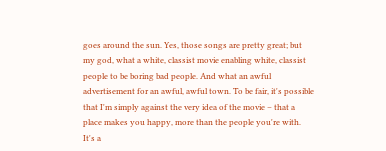goes around the sun. Yes, those songs are pretty great; but my god, what a white, classist movie enabling white, classist people to be boring bad people. And what an awful advertisement for an awful, awful town. To be fair, it's possible that I'm simply against the very idea of the movie – that a place makes you happy, more than the people you're with. It's a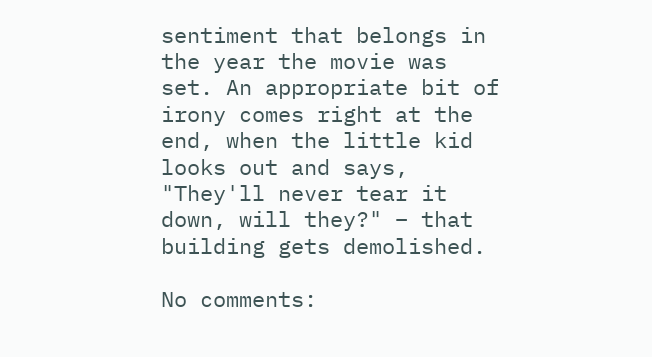sentiment that belongs in the year the movie was set. An appropriate bit of irony comes right at the end, when the little kid looks out and says, "They'll never tear it down, will they?" – that building gets demolished.

No comments: